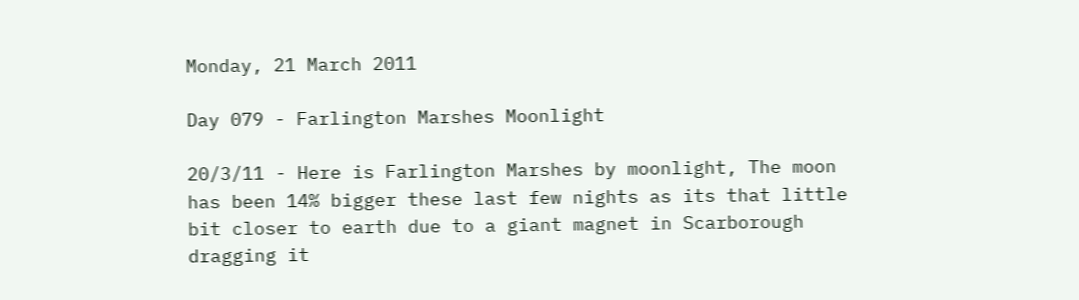Monday, 21 March 2011

Day 079 - Farlington Marshes Moonlight

20/3/11 - Here is Farlington Marshes by moonlight, The moon has been 14% bigger these last few nights as its that little bit closer to earth due to a giant magnet in Scarborough dragging it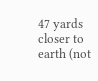47 yards closer to earth (not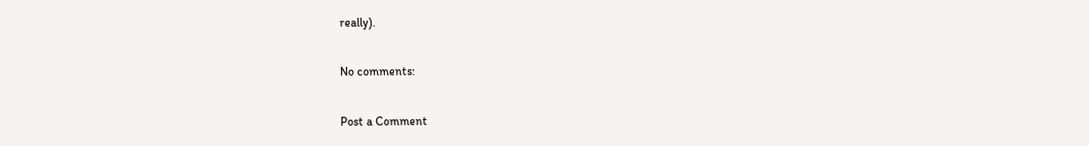really).

No comments:

Post a Comment